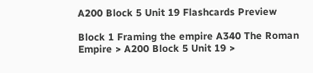A200 Block 5 Unit 19 Flashcards Preview

Block 1 Framing the empire A340 The Roman Empire > A200 Block 5 Unit 19 >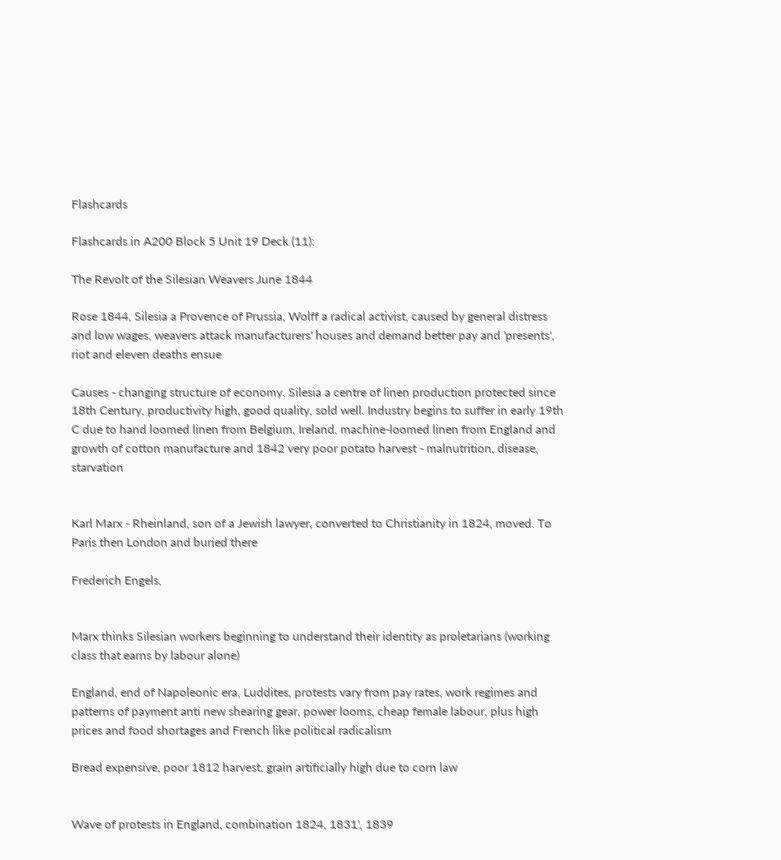Flashcards

Flashcards in A200 Block 5 Unit 19 Deck (11):

The Revolt of the Silesian Weavers June 1844

Rose 1844, Silesia a Provence of Prussia, Wolff a radical activist, caused by general distress and low wages, weavers attack manufacturers' houses and demand better pay and 'presents', riot and eleven deaths ensue

Causes - changing structure of economy. Silesia a centre of linen production protected since 18th Century, productivity high, good quality, sold well. Industry begins to suffer in early 19th C due to hand loomed linen from Belgium, Ireland, machine-loomed linen from England and growth of cotton manufacture and 1842 very poor potato harvest - malnutrition, disease, starvation


Karl Marx - Rheinland, son of a Jewish lawyer, converted to Christianity in 1824, moved. To Paris then London and buried there

Frederich Engels,


Marx thinks Silesian workers beginning to understand their identity as proletarians (working class that earns by labour alone)

England, end of Napoleonic era, Luddites, protests vary from pay rates, work regimes and patterns of payment anti new shearing gear, power looms, cheap female labour, plus high prices and food shortages and French like political radicalism

Bread expensive, poor 1812 harvest, grain artificially high due to corn law


Wave of protests in England, combination 1824, 1831', 1839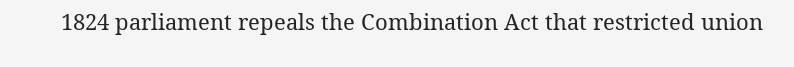1824 parliament repeals the Combination Act that restricted union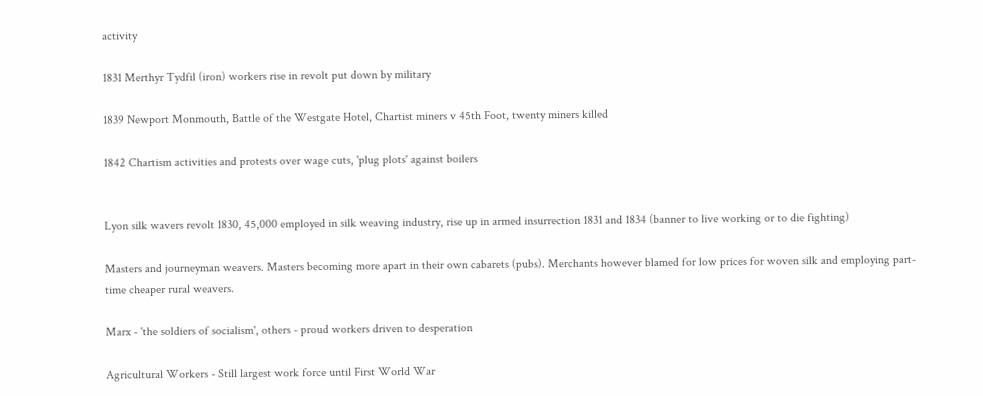activity

1831 Merthyr Tydfil (iron) workers rise in revolt put down by military

1839 Newport Monmouth, Battle of the Westgate Hotel, Chartist miners v 45th Foot, twenty miners killed

1842 Chartism activities and protests over wage cuts, 'plug plots' against boilers


Lyon silk wavers revolt 1830, 45,000 employed in silk weaving industry, rise up in armed insurrection 1831 and 1834 (banner to live working or to die fighting)

Masters and journeyman weavers. Masters becoming more apart in their own cabarets (pubs). Merchants however blamed for low prices for woven silk and employing part-time cheaper rural weavers.

Marx - 'the soldiers of socialism', others - proud workers driven to desperation

Agricultural Workers - Still largest work force until First World War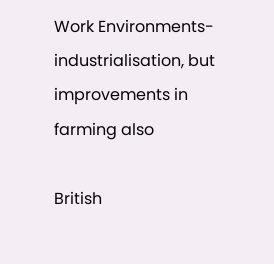Work Environments- industrialisation, but improvements in farming also

British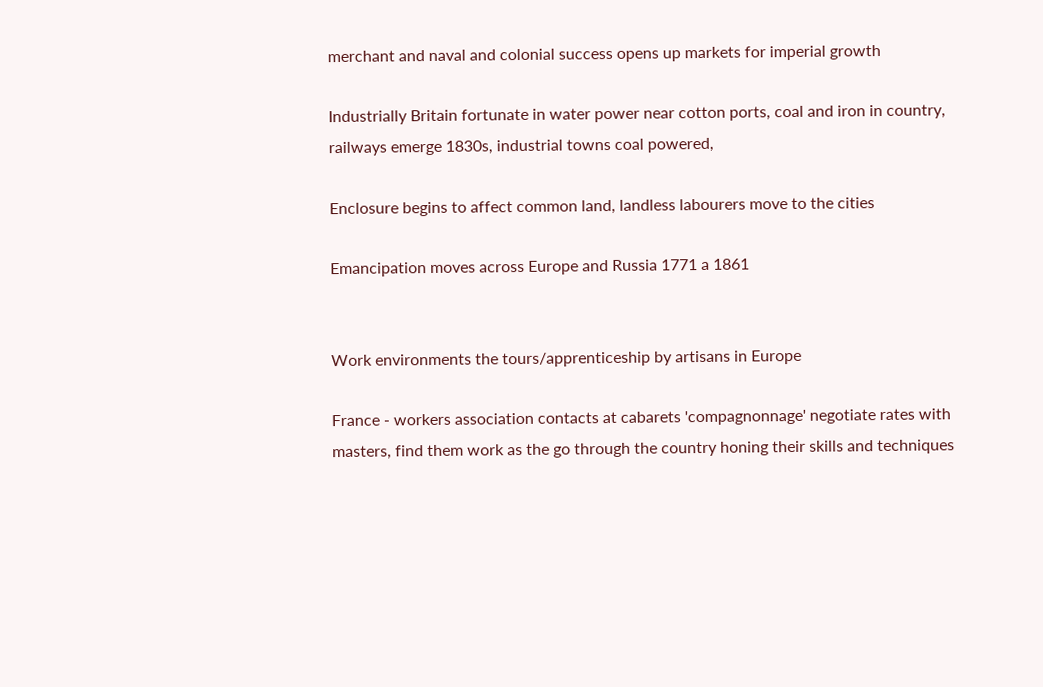merchant and naval and colonial success opens up markets for imperial growth

Industrially Britain fortunate in water power near cotton ports, coal and iron in country, railways emerge 1830s, industrial towns coal powered,

Enclosure begins to affect common land, landless labourers move to the cities

Emancipation moves across Europe and Russia 1771 a 1861


Work environments the tours/apprenticeship by artisans in Europe

France - workers association contacts at cabarets 'compagnonnage' negotiate rates with masters, find them work as the go through the country honing their skills and techniques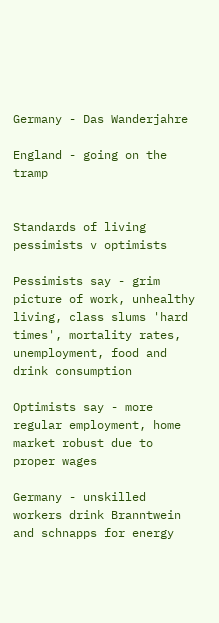Germany - Das Wanderjahre

England - going on the tramp


Standards of living pessimists v optimists

Pessimists say - grim picture of work, unhealthy living, class slums 'hard times', mortality rates, unemployment, food and drink consumption

Optimists say - more regular employment, home market robust due to proper wages

Germany - unskilled workers drink Branntwein and schnapps for energy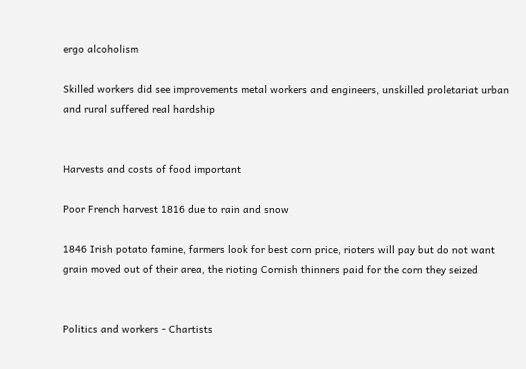ergo alcoholism

Skilled workers did see improvements metal workers and engineers, unskilled proletariat urban and rural suffered real hardship


Harvests and costs of food important

Poor French harvest 1816 due to rain and snow

1846 Irish potato famine, farmers look for best corn price, rioters will pay but do not want grain moved out of their area, the rioting Cornish thinners paid for the corn they seized


Politics and workers - Chartists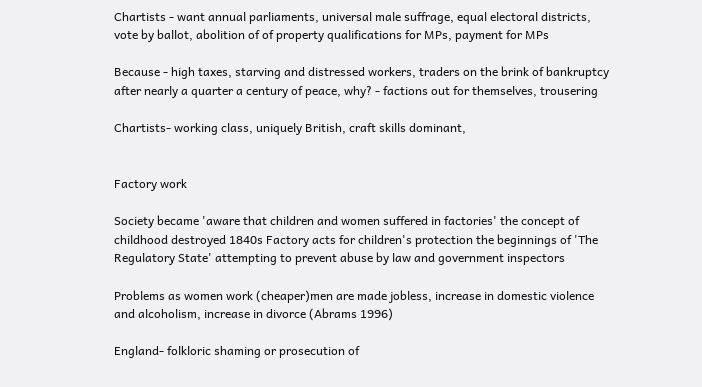Chartists - want annual parliaments, universal male suffrage, equal electoral districts, vote by ballot, abolition of of property qualifications for MPs, payment for MPs

Because - high taxes, starving and distressed workers, traders on the brink of bankruptcy after nearly a quarter a century of peace, why? - factions out for themselves, trousering

Chartists- working class, uniquely British, craft skills dominant,


Factory work

Society became 'aware that children and women suffered in factories' the concept of childhood destroyed 1840s Factory acts for children's protection the beginnings of 'The Regulatory State' attempting to prevent abuse by law and government inspectors

Problems as women work (cheaper)men are made jobless, increase in domestic violence and alcoholism, increase in divorce (Abrams 1996)

England- folkloric shaming or prosecution of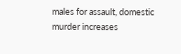males for assault, domestic murder increases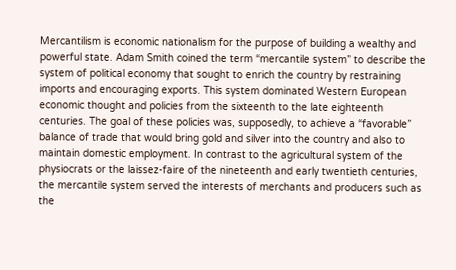Mercantilism is economic nationalism for the purpose of building a wealthy and powerful state. Adam Smith coined the term “mercantile system” to describe the system of political economy that sought to enrich the country by restraining imports and encouraging exports. This system dominated Western European economic thought and policies from the sixteenth to the late eighteenth centuries. The goal of these policies was, supposedly, to achieve a “favorable” balance of trade that would bring gold and silver into the country and also to maintain domestic employment. In contrast to the agricultural system of the physiocrats or the laissez-faire of the nineteenth and early twentieth centuries, the mercantile system served the interests of merchants and producers such as the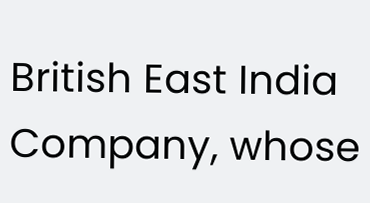British East India Company, whose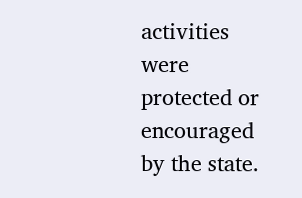activities were protected or encouraged by the state.